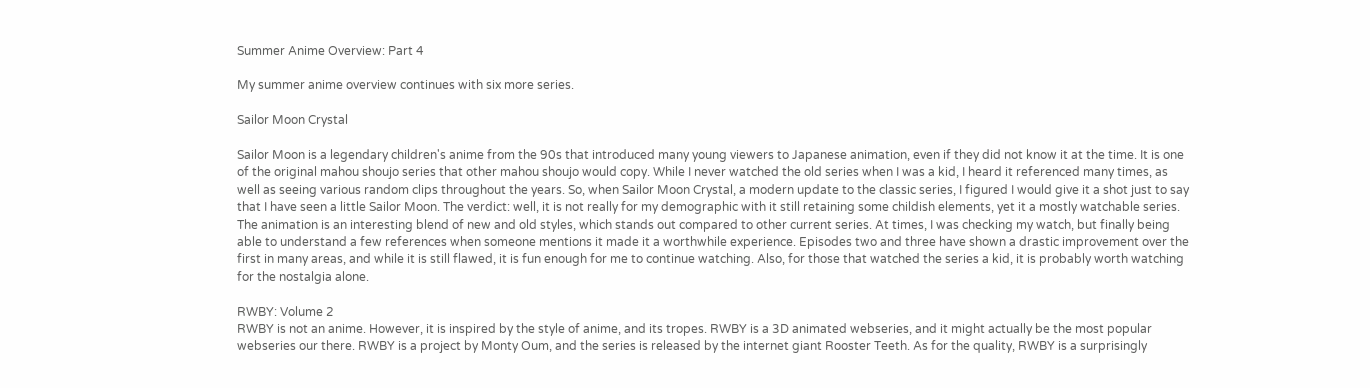Summer Anime Overview: Part 4

My summer anime overview continues with six more series.

Sailor Moon Crystal

Sailor Moon is a legendary children's anime from the 90s that introduced many young viewers to Japanese animation, even if they did not know it at the time. It is one of the original mahou shoujo series that other mahou shoujo would copy. While I never watched the old series when I was a kid, I heard it referenced many times, as well as seeing various random clips throughout the years. So, when Sailor Moon Crystal, a modern update to the classic series, I figured I would give it a shot just to say that I have seen a little Sailor Moon. The verdict: well, it is not really for my demographic with it still retaining some childish elements, yet it a mostly watchable series. The animation is an interesting blend of new and old styles, which stands out compared to other current series. At times, I was checking my watch, but finally being able to understand a few references when someone mentions it made it a worthwhile experience. Episodes two and three have shown a drastic improvement over the first in many areas, and while it is still flawed, it is fun enough for me to continue watching. Also, for those that watched the series a kid, it is probably worth watching for the nostalgia alone.

RWBY: Volume 2
RWBY is not an anime. However, it is inspired by the style of anime, and its tropes. RWBY is a 3D animated webseries, and it might actually be the most popular webseries our there. RWBY is a project by Monty Oum, and the series is released by the internet giant Rooster Teeth. As for the quality, RWBY is a surprisingly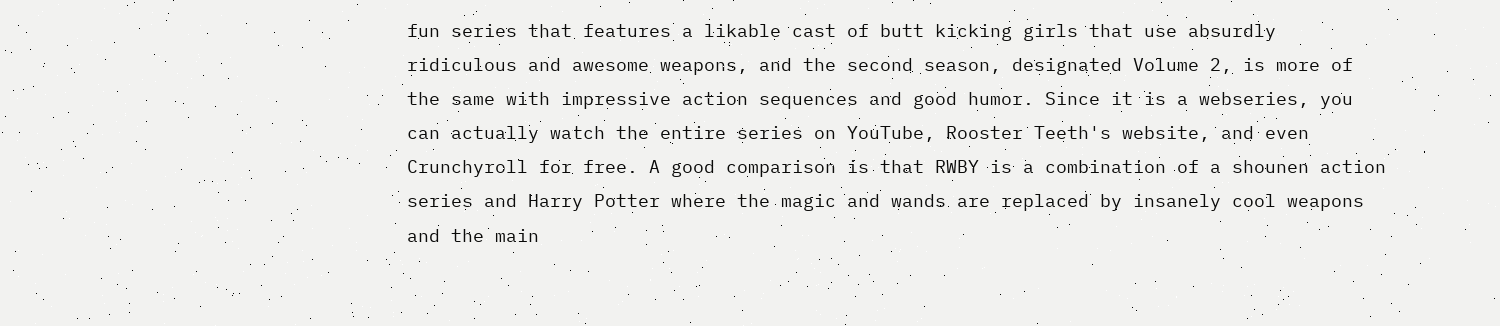fun series that features a likable cast of butt kicking girls that use absurdly ridiculous and awesome weapons, and the second season, designated Volume 2, is more of the same with impressive action sequences and good humor. Since it is a webseries, you can actually watch the entire series on YouTube, Rooster Teeth's website, and even Crunchyroll for free. A good comparison is that RWBY is a combination of a shounen action series and Harry Potter where the magic and wands are replaced by insanely cool weapons and the main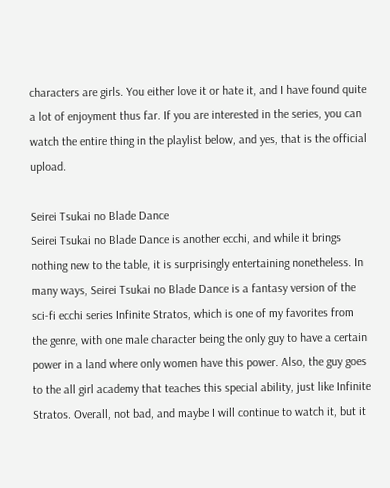characters are girls. You either love it or hate it, and I have found quite a lot of enjoyment thus far. If you are interested in the series, you can watch the entire thing in the playlist below, and yes, that is the official upload.

Seirei Tsukai no Blade Dance
Seirei Tsukai no Blade Dance is another ecchi, and while it brings nothing new to the table, it is surprisingly entertaining nonetheless. In many ways, Seirei Tsukai no Blade Dance is a fantasy version of the sci-fi ecchi series Infinite Stratos, which is one of my favorites from the genre, with one male character being the only guy to have a certain power in a land where only women have this power. Also, the guy goes to the all girl academy that teaches this special ability, just like Infinite Stratos. Overall, not bad, and maybe I will continue to watch it, but it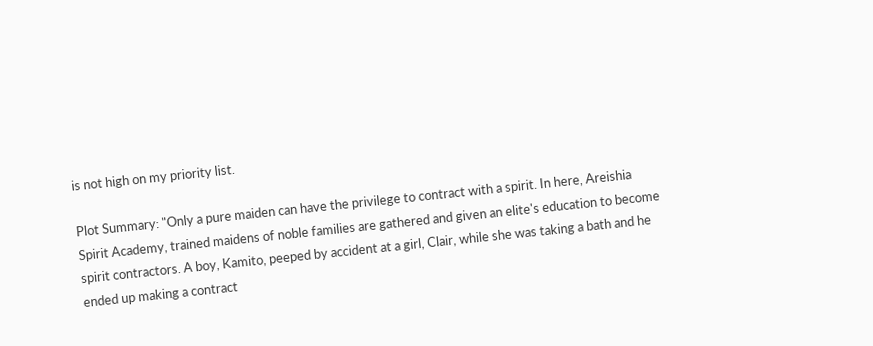is not high on my priority list.

Plot Summary: "Only a pure maiden can have the privilege to contract with a spirit. In here, Areishia Spirit Academy, trained maidens of noble families are gathered and given an elite's education to become spirit contractors. A boy, Kamito, peeped by accident at a girl, Clair, while she was taking a bath and he ended up making a contract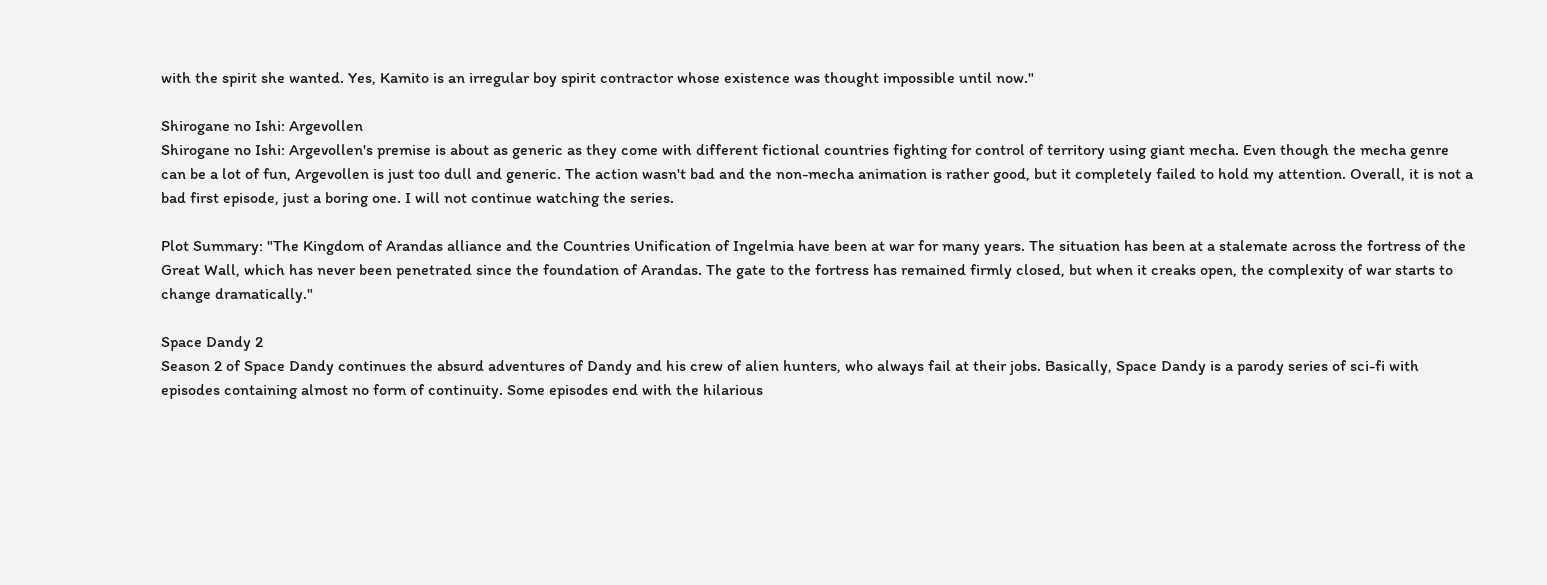with the spirit she wanted. Yes, Kamito is an irregular boy spirit contractor whose existence was thought impossible until now."

Shirogane no Ishi: Argevollen
Shirogane no Ishi: Argevollen's premise is about as generic as they come with different fictional countries fighting for control of territory using giant mecha. Even though the mecha genre can be a lot of fun, Argevollen is just too dull and generic. The action wasn't bad and the non-mecha animation is rather good, but it completely failed to hold my attention. Overall, it is not a bad first episode, just a boring one. I will not continue watching the series.

Plot Summary: "The Kingdom of Arandas alliance and the Countries Unification of Ingelmia have been at war for many years. The situation has been at a stalemate across the fortress of the Great Wall, which has never been penetrated since the foundation of Arandas. The gate to the fortress has remained firmly closed, but when it creaks open, the complexity of war starts to change dramatically."

Space Dandy 2
Season 2 of Space Dandy continues the absurd adventures of Dandy and his crew of alien hunters, who always fail at their jobs. Basically, Space Dandy is a parody series of sci-fi with episodes containing almost no form of continuity. Some episodes end with the hilarious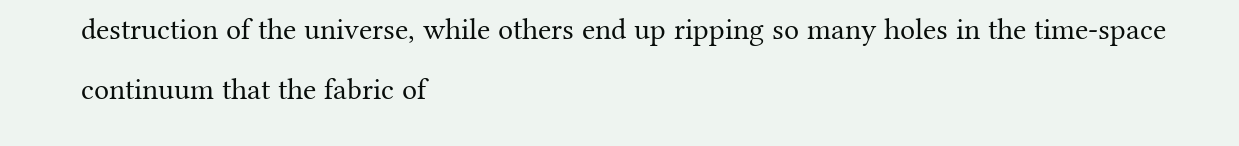destruction of the universe, while others end up ripping so many holes in the time-space continuum that the fabric of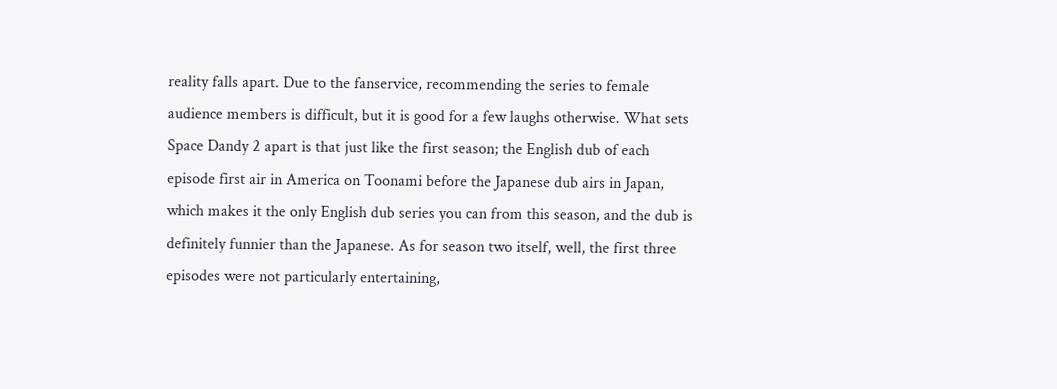reality falls apart. Due to the fanservice, recommending the series to female audience members is difficult, but it is good for a few laughs otherwise. What sets Space Dandy 2 apart is that just like the first season; the English dub of each episode first air in America on Toonami before the Japanese dub airs in Japan, which makes it the only English dub series you can from this season, and the dub is definitely funnier than the Japanese. As for season two itself, well, the first three episodes were not particularly entertaining,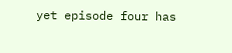yet episode four has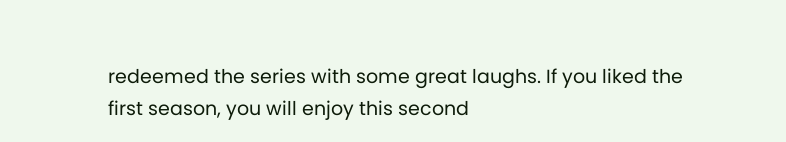redeemed the series with some great laughs. If you liked the first season, you will enjoy this second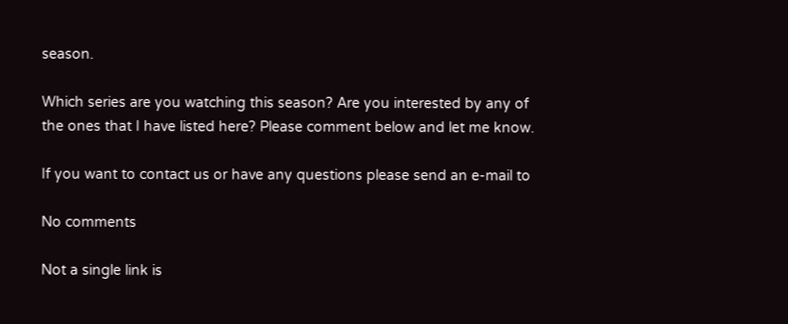season.

Which series are you watching this season? Are you interested by any of the ones that I have listed here? Please comment below and let me know.

If you want to contact us or have any questions please send an e-mail to

No comments

Not a single link is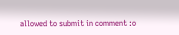allowed to submit in comment :o